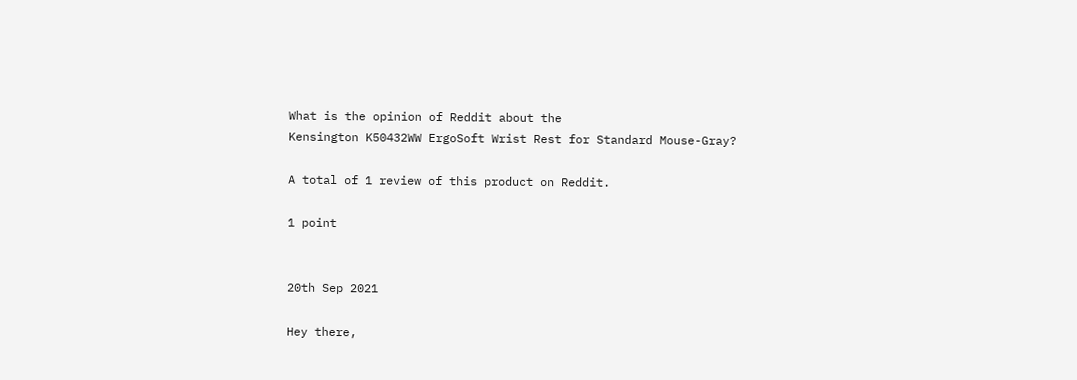What is the opinion of Reddit about the
Kensington K50432WW ErgoSoft Wrist Rest for Standard Mouse-Gray?

A total of 1 review of this product on Reddit.

1 point


20th Sep 2021

Hey there,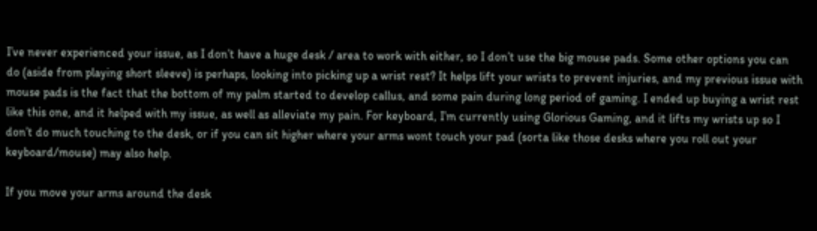I’ve never experienced your issue, as I don’t have a huge desk / area to work with either, so I don’t use the big mouse pads. Some other options you can do (aside from playing short sleeve) is perhaps, looking into picking up a wrist rest? It helps lift your wrists to prevent injuries, and my previous issue with mouse pads is the fact that the bottom of my palm started to develop callus, and some pain during long period of gaming. I ended up buying a wrist rest like this one, and it helped with my issue, as well as alleviate my pain. For keyboard, I’m currently using Glorious Gaming, and it lifts my wrists up so I don’t do much touching to the desk, or if you can sit higher where your arms wont touch your pad (sorta like those desks where you roll out your keyboard/mouse) may also help.

If you move your arms around the desk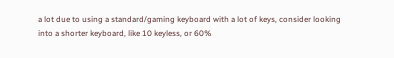a lot due to using a standard/gaming keyboard with a lot of keys, consider looking into a shorter keyboard, like 10 keyless, or 60%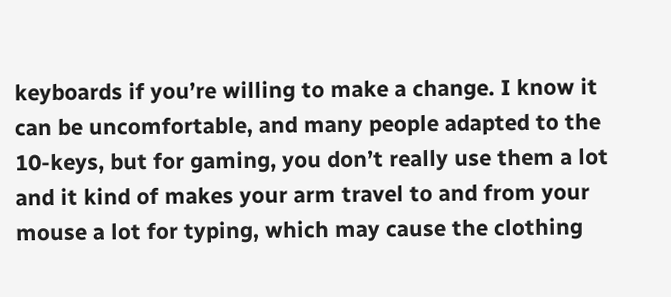keyboards if you’re willing to make a change. I know it can be uncomfortable, and many people adapted to the 10-keys, but for gaming, you don’t really use them a lot and it kind of makes your arm travel to and from your mouse a lot for typing, which may cause the clothing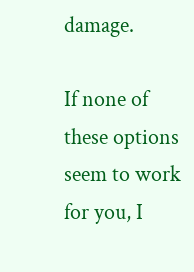damage.

If none of these options seem to work for you, I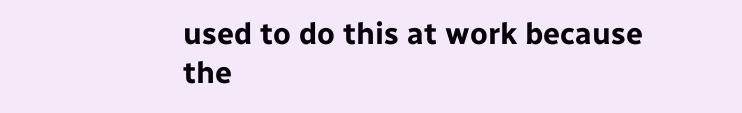used to do this at work because the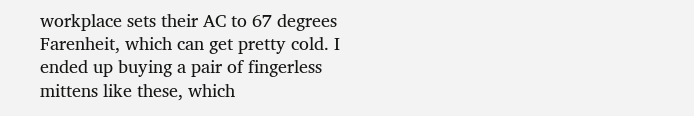workplace sets their AC to 67 degrees Farenheit, which can get pretty cold. I ended up buying a pair of fingerless mittens like these, which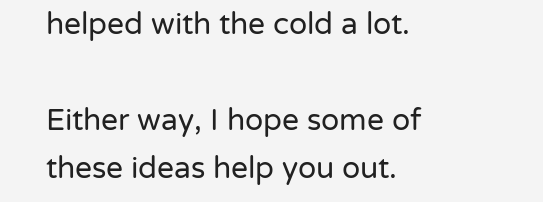helped with the cold a lot.

Either way, I hope some of these ideas help you out.